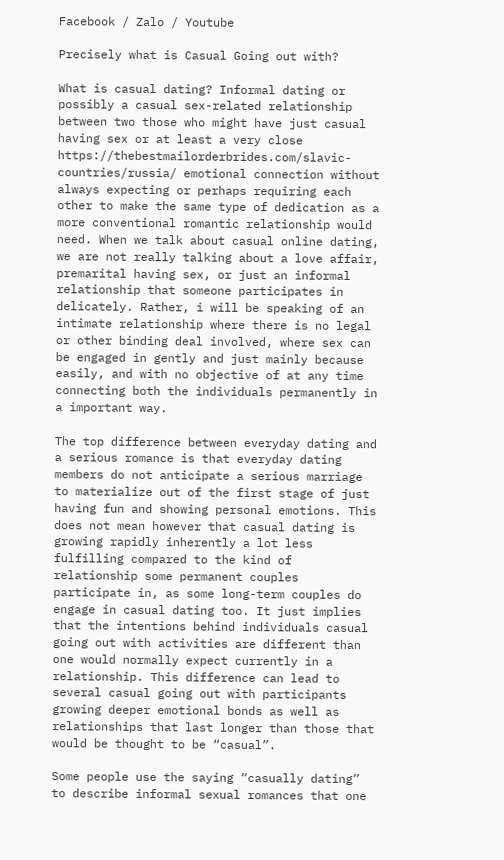Facebook / Zalo / Youtube

Precisely what is Casual Going out with?

What is casual dating? Informal dating or possibly a casual sex-related relationship between two those who might have just casual having sex or at least a very close https://thebestmailorderbrides.com/slavic-countries/russia/ emotional connection without always expecting or perhaps requiring each other to make the same type of dedication as a more conventional romantic relationship would need. When we talk about casual online dating, we are not really talking about a love affair, premarital having sex, or just an informal relationship that someone participates in delicately. Rather, i will be speaking of an intimate relationship where there is no legal or other binding deal involved, where sex can be engaged in gently and just mainly because easily, and with no objective of at any time connecting both the individuals permanently in a important way.

The top difference between everyday dating and a serious romance is that everyday dating members do not anticipate a serious marriage to materialize out of the first stage of just having fun and showing personal emotions. This does not mean however that casual dating is growing rapidly inherently a lot less fulfilling compared to the kind of relationship some permanent couples participate in, as some long-term couples do engage in casual dating too. It just implies that the intentions behind individuals casual going out with activities are different than one would normally expect currently in a relationship. This difference can lead to several casual going out with participants growing deeper emotional bonds as well as relationships that last longer than those that would be thought to be “casual”.

Some people use the saying “casually dating” to describe informal sexual romances that one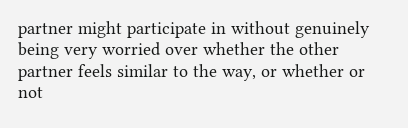partner might participate in without genuinely being very worried over whether the other partner feels similar to the way, or whether or not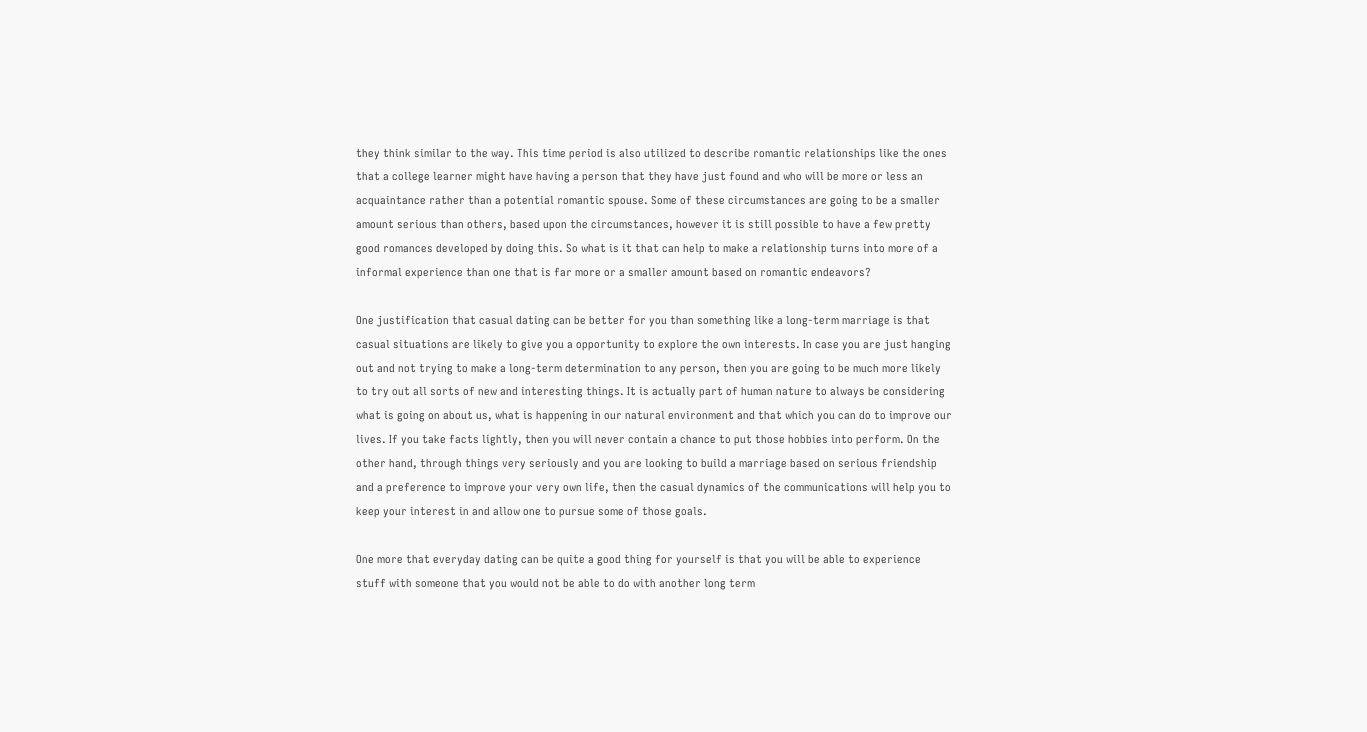they think similar to the way. This time period is also utilized to describe romantic relationships like the ones that a college learner might have having a person that they have just found and who will be more or less an acquaintance rather than a potential romantic spouse. Some of these circumstances are going to be a smaller amount serious than others, based upon the circumstances, however it is still possible to have a few pretty good romances developed by doing this. So what is it that can help to make a relationship turns into more of a informal experience than one that is far more or a smaller amount based on romantic endeavors?

One justification that casual dating can be better for you than something like a long-term marriage is that casual situations are likely to give you a opportunity to explore the own interests. In case you are just hanging out and not trying to make a long-term determination to any person, then you are going to be much more likely to try out all sorts of new and interesting things. It is actually part of human nature to always be considering what is going on about us, what is happening in our natural environment and that which you can do to improve our lives. If you take facts lightly, then you will never contain a chance to put those hobbies into perform. On the other hand, through things very seriously and you are looking to build a marriage based on serious friendship and a preference to improve your very own life, then the casual dynamics of the communications will help you to keep your interest in and allow one to pursue some of those goals.

One more that everyday dating can be quite a good thing for yourself is that you will be able to experience stuff with someone that you would not be able to do with another long term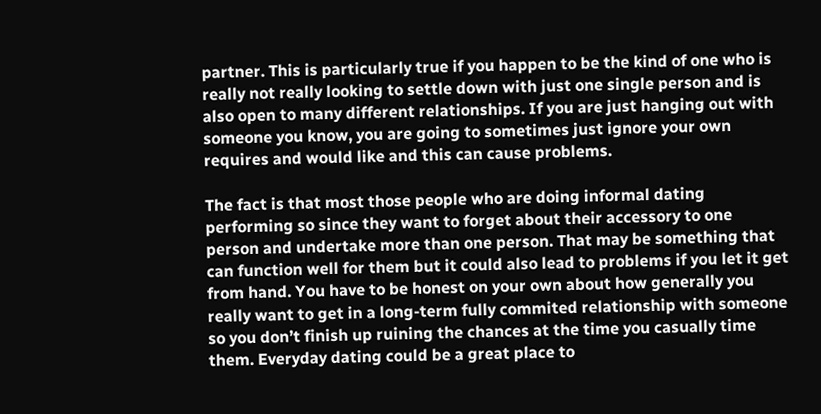partner. This is particularly true if you happen to be the kind of one who is really not really looking to settle down with just one single person and is also open to many different relationships. If you are just hanging out with someone you know, you are going to sometimes just ignore your own requires and would like and this can cause problems.

The fact is that most those people who are doing informal dating performing so since they want to forget about their accessory to one person and undertake more than one person. That may be something that can function well for them but it could also lead to problems if you let it get from hand. You have to be honest on your own about how generally you really want to get in a long-term fully commited relationship with someone so you don’t finish up ruining the chances at the time you casually time them. Everyday dating could be a great place to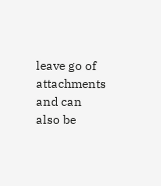leave go of attachments and can also be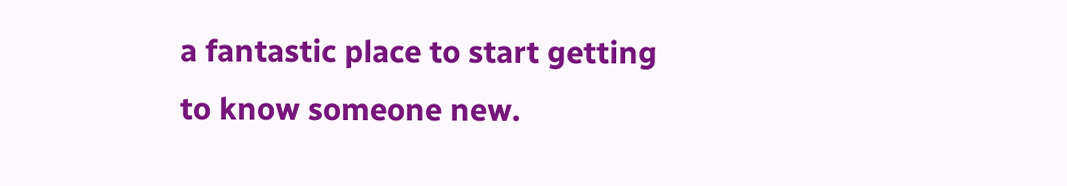a fantastic place to start getting to know someone new.